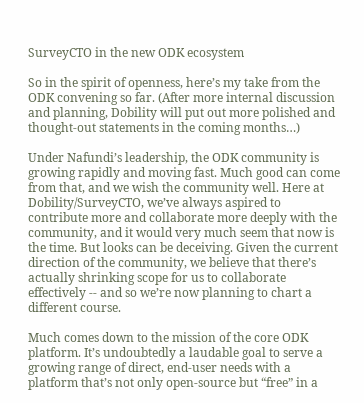SurveyCTO in the new ODK ecosystem

So in the spirit of openness, here’s my take from the ODK convening so far. (After more internal discussion and planning, Dobility will put out more polished and thought-out statements in the coming months…)

Under Nafundi’s leadership, the ODK community is growing rapidly and moving fast. Much good can come from that, and we wish the community well. Here at Dobility/SurveyCTO, we’ve always aspired to contribute more and collaborate more deeply with the community, and it would very much seem that now is the time. But looks can be deceiving. Given the current direction of the community, we believe that there’s actually shrinking scope for us to collaborate effectively -- and so we’re now planning to chart a different course.

Much comes down to the mission of the core ODK platform. It’s undoubtedly a laudable goal to serve a growing range of direct, end-user needs with a platform that’s not only open-source but “free” in a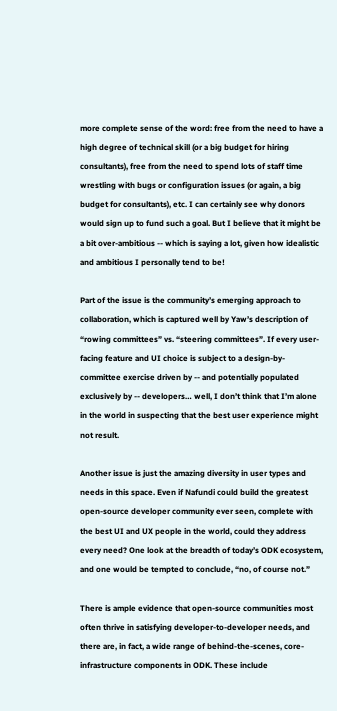more complete sense of the word: free from the need to have a high degree of technical skill (or a big budget for hiring consultants), free from the need to spend lots of staff time wrestling with bugs or configuration issues (or again, a big budget for consultants), etc. I can certainly see why donors would sign up to fund such a goal. But I believe that it might be a bit over-ambitious -- which is saying a lot, given how idealistic and ambitious I personally tend to be!

Part of the issue is the community’s emerging approach to collaboration, which is captured well by Yaw’s description of “rowing committees” vs. “steering committees”. If every user-facing feature and UI choice is subject to a design-by-committee exercise driven by -- and potentially populated exclusively by -- developers… well, I don’t think that I’m alone in the world in suspecting that the best user experience might not result.

Another issue is just the amazing diversity in user types and needs in this space. Even if Nafundi could build the greatest open-source developer community ever seen, complete with the best UI and UX people in the world, could they address every need? One look at the breadth of today’s ODK ecosystem, and one would be tempted to conclude, “no, of course not.”

There is ample evidence that open-source communities most often thrive in satisfying developer-to-developer needs, and there are, in fact, a wide range of behind-the-scenes, core-infrastructure components in ODK. These include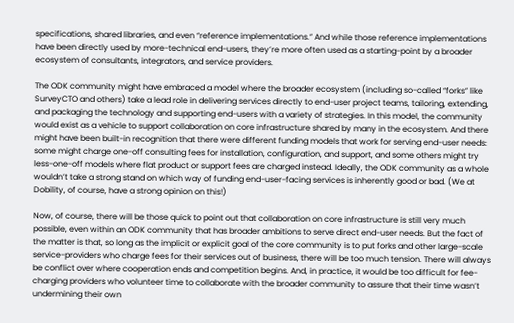specifications, shared libraries, and even “reference implementations.” And while those reference implementations have been directly used by more-technical end-users, they’re more often used as a starting-point by a broader ecosystem of consultants, integrators, and service providers.

The ODK community might have embraced a model where the broader ecosystem (including so-called “forks” like SurveyCTO and others) take a lead role in delivering services directly to end-user project teams, tailoring, extending, and packaging the technology and supporting end-users with a variety of strategies. In this model, the community would exist as a vehicle to support collaboration on core infrastructure shared by many in the ecosystem. And there might have been built-in recognition that there were different funding models that work for serving end-user needs: some might charge one-off consulting fees for installation, configuration, and support, and some others might try less-one-off models where flat product or support fees are charged instead. Ideally, the ODK community as a whole wouldn’t take a strong stand on which way of funding end-user-facing services is inherently good or bad. (We at Dobility, of course, have a strong opinion on this!)

Now, of course, there will be those quick to point out that collaboration on core infrastructure is still very much possible, even within an ODK community that has broader ambitions to serve direct end-user needs. But the fact of the matter is that, so long as the implicit or explicit goal of the core community is to put forks and other large-scale service-providers who charge fees for their services out of business, there will be too much tension. There will always be conflict over where cooperation ends and competition begins. And, in practice, it would be too difficult for fee-charging providers who volunteer time to collaborate with the broader community to assure that their time wasn’t undermining their own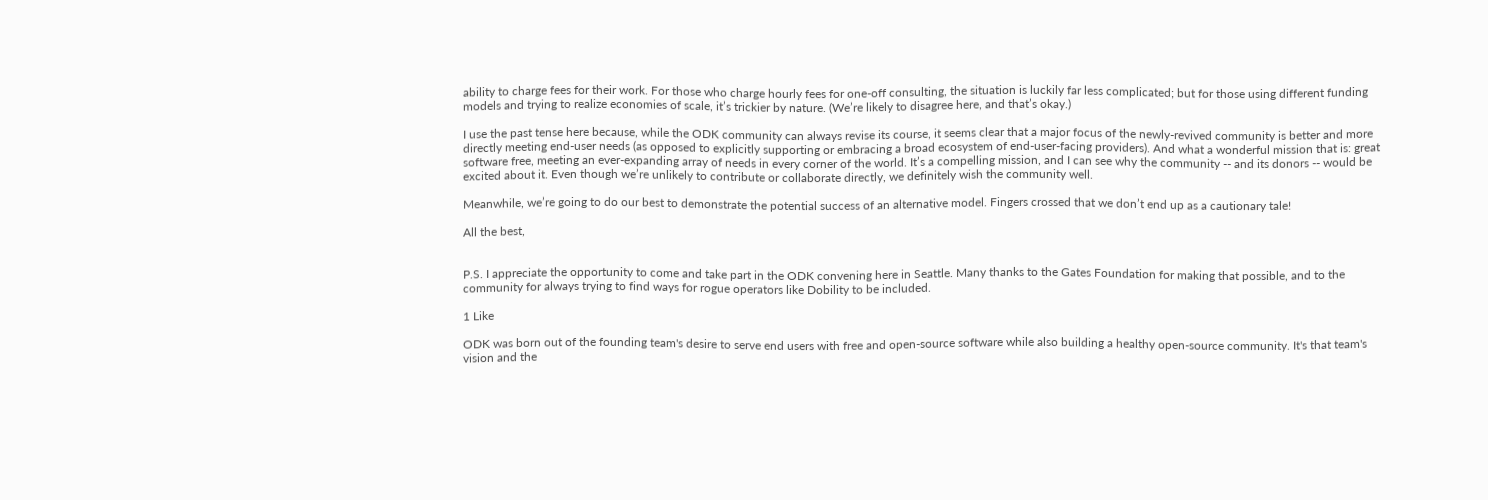ability to charge fees for their work. For those who charge hourly fees for one-off consulting, the situation is luckily far less complicated; but for those using different funding models and trying to realize economies of scale, it’s trickier by nature. (We’re likely to disagree here, and that’s okay.)

I use the past tense here because, while the ODK community can always revise its course, it seems clear that a major focus of the newly-revived community is better and more directly meeting end-user needs (as opposed to explicitly supporting or embracing a broad ecosystem of end-user-facing providers). And what a wonderful mission that is: great software free, meeting an ever-expanding array of needs in every corner of the world. It’s a compelling mission, and I can see why the community -- and its donors -- would be excited about it. Even though we’re unlikely to contribute or collaborate directly, we definitely wish the community well.

Meanwhile, we’re going to do our best to demonstrate the potential success of an alternative model. Fingers crossed that we don’t end up as a cautionary tale!

All the best,


P.S. I appreciate the opportunity to come and take part in the ODK convening here in Seattle. Many thanks to the Gates Foundation for making that possible, and to the community for always trying to find ways for rogue operators like Dobility to be included.

1 Like

ODK was born out of the founding team's desire to serve end users with free and open-source software while also building a healthy open-source community. It's that team's vision and the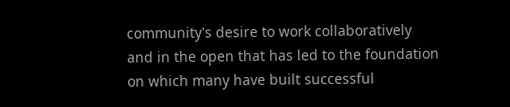community's desire to work collaboratively and in the open that has led to the foundation on which many have built successful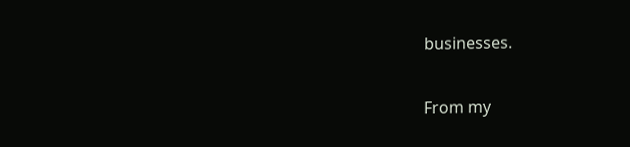businesses.

From my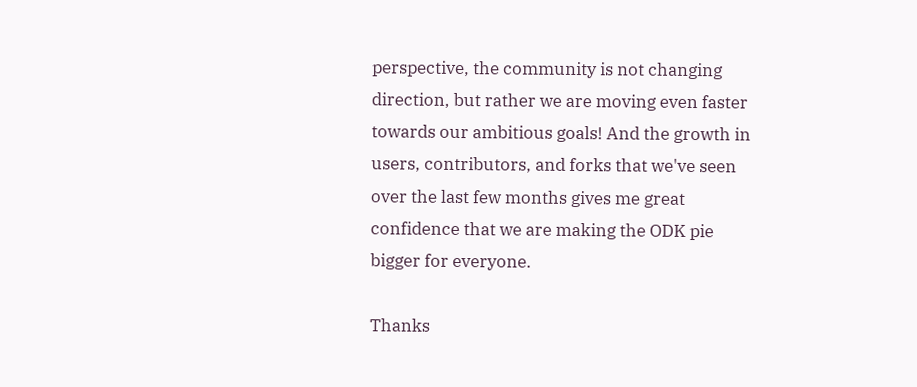perspective, the community is not changing direction, but rather we are moving even faster towards our ambitious goals! And the growth in users, contributors, and forks that we've seen over the last few months gives me great confidence that we are making the ODK pie bigger for everyone.

Thanks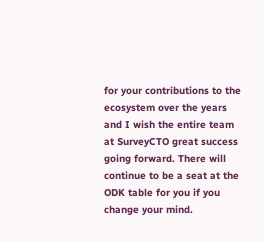for your contributions to the ecosystem over the years and I wish the entire team at SurveyCTO great success going forward. There will continue to be a seat at the ODK table for you if you change your mind.